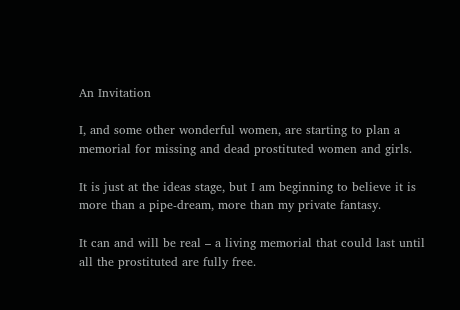An Invitation

I, and some other wonderful women, are starting to plan a memorial for missing and dead prostituted women and girls.

It is just at the ideas stage, but I am beginning to believe it is more than a pipe-dream, more than my private fantasy.

It can and will be real – a living memorial that could last until all the prostituted are fully free.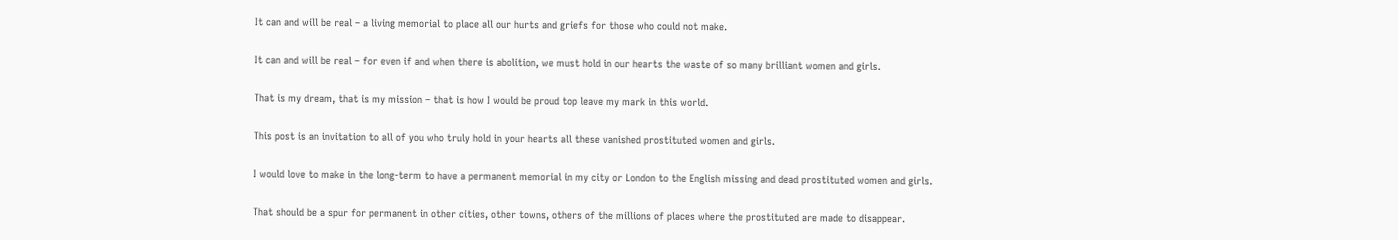It can and will be real – a living memorial to place all our hurts and griefs for those who could not make.

It can and will be real – for even if and when there is abolition, we must hold in our hearts the waste of so many brilliant women and girls.

That is my dream, that is my mission – that is how I would be proud top leave my mark in this world.

This post is an invitation to all of you who truly hold in your hearts all these vanished prostituted women and girls.

I would love to make in the long-term to have a permanent memorial in my city or London to the English missing and dead prostituted women and girls.

That should be a spur for permanent in other cities, other towns, others of the millions of places where the prostituted are made to disappear.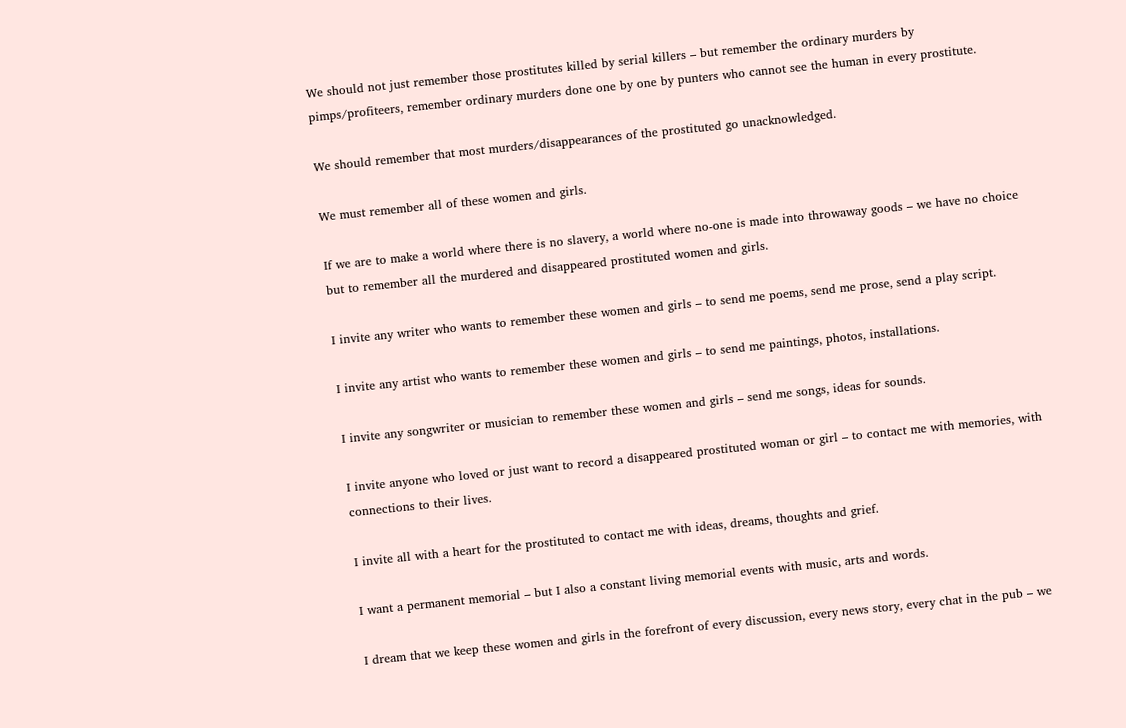We should not just remember those prostitutes killed by serial killers – but remember the ordinary murders by pimps/profiteers, remember ordinary murders done one by one by punters who cannot see the human in every prostitute.

We should remember that most murders/disappearances of the prostituted go unacknowledged.

We must remember all of these women and girls.

If we are to make a world where there is no slavery, a world where no-one is made into throwaway goods – we have no choice but to remember all the murdered and disappeared prostituted women and girls.

I invite any writer who wants to remember these women and girls – to send me poems, send me prose, send a play script.

I invite any artist who wants to remember these women and girls – to send me paintings, photos, installations.

I invite any songwriter or musician to remember these women and girls – send me songs, ideas for sounds.

I invite anyone who loved or just want to record a disappeared prostituted woman or girl – to contact me with memories, with connections to their lives.

I invite all with a heart for the prostituted to contact me with ideas, dreams, thoughts and grief.

I want a permanent memorial – but I also a constant living memorial events with music, arts and words.

I dream that we keep these women and girls in the forefront of every discussion, every news story, every chat in the pub – we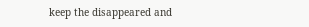keep the disappeared and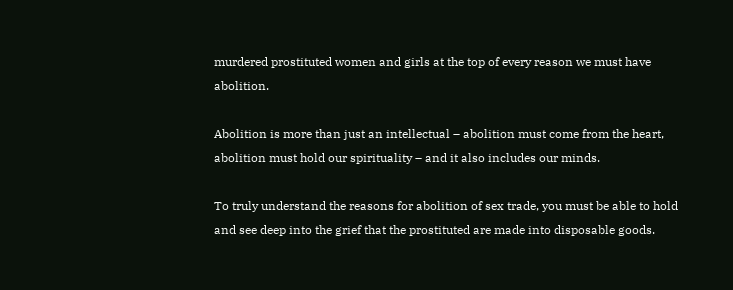murdered prostituted women and girls at the top of every reason we must have abolition.

Abolition is more than just an intellectual – abolition must come from the heart, abolition must hold our spirituality – and it also includes our minds.

To truly understand the reasons for abolition of sex trade, you must be able to hold and see deep into the grief that the prostituted are made into disposable goods.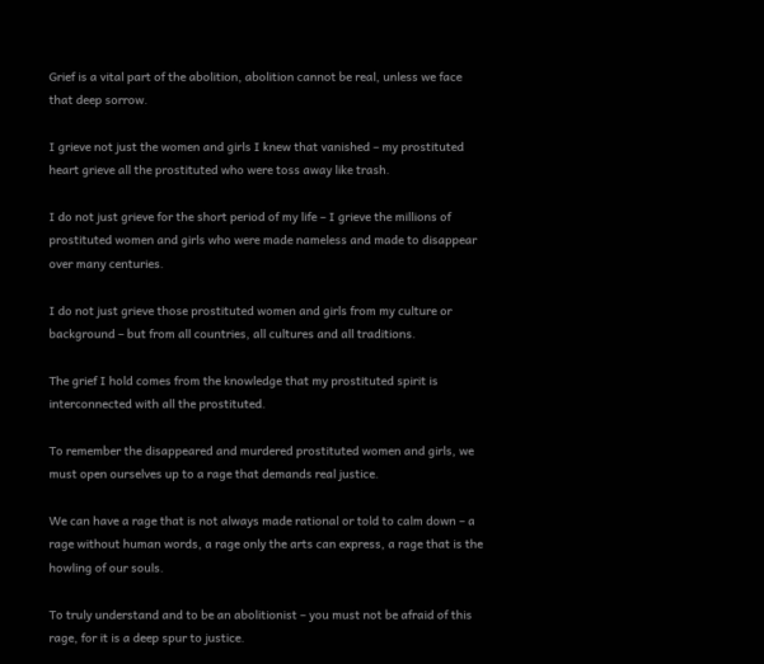Grief is a vital part of the abolition, abolition cannot be real, unless we face that deep sorrow.

I grieve not just the women and girls I knew that vanished – my prostituted heart grieve all the prostituted who were toss away like trash.

I do not just grieve for the short period of my life – I grieve the millions of prostituted women and girls who were made nameless and made to disappear over many centuries.

I do not just grieve those prostituted women and girls from my culture or background – but from all countries, all cultures and all traditions.

The grief I hold comes from the knowledge that my prostituted spirit is interconnected with all the prostituted.

To remember the disappeared and murdered prostituted women and girls, we must open ourselves up to a rage that demands real justice.

We can have a rage that is not always made rational or told to calm down – a rage without human words, a rage only the arts can express, a rage that is the howling of our souls.

To truly understand and to be an abolitionist – you must not be afraid of this rage, for it is a deep spur to justice.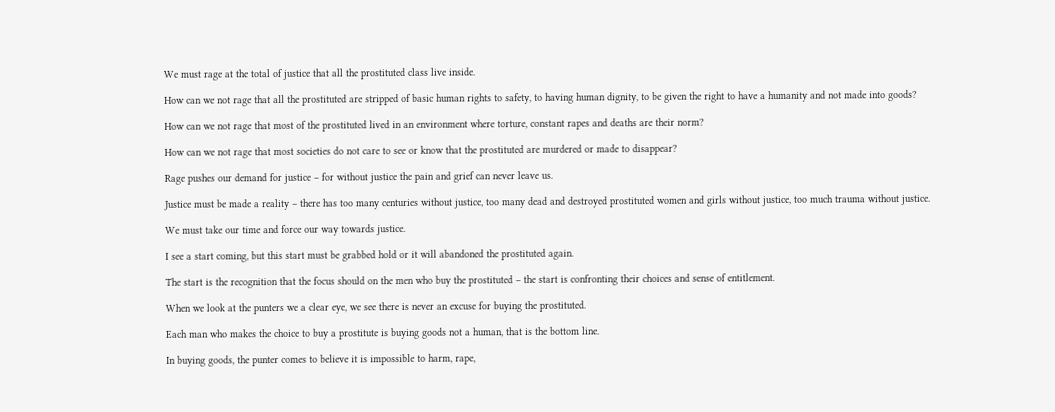We must rage at the total of justice that all the prostituted class live inside.

How can we not rage that all the prostituted are stripped of basic human rights to safety, to having human dignity, to be given the right to have a humanity and not made into goods?

How can we not rage that most of the prostituted lived in an environment where torture, constant rapes and deaths are their norm?

How can we not rage that most societies do not care to see or know that the prostituted are murdered or made to disappear?

Rage pushes our demand for justice – for without justice the pain and grief can never leave us.

Justice must be made a reality – there has too many centuries without justice, too many dead and destroyed prostituted women and girls without justice, too much trauma without justice.

We must take our time and force our way towards justice.

I see a start coming, but this start must be grabbed hold or it will abandoned the prostituted again.

The start is the recognition that the focus should on the men who buy the prostituted – the start is confronting their choices and sense of entitlement.

When we look at the punters we a clear eye, we see there is never an excuse for buying the prostituted.

Each man who makes the choice to buy a prostitute is buying goods not a human, that is the bottom line.

In buying goods, the punter comes to believe it is impossible to harm, rape,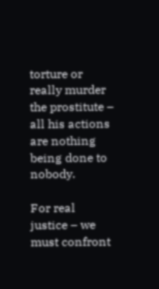torture or really murder the prostitute – all his actions are nothing being done to nobody.

For real justice – we must confront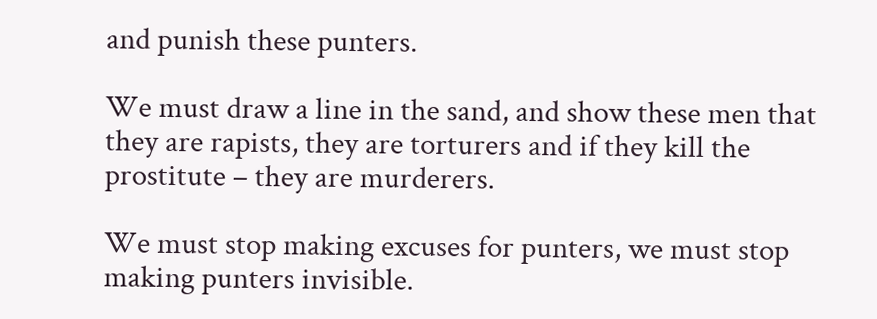and punish these punters.

We must draw a line in the sand, and show these men that they are rapists, they are torturers and if they kill the prostitute – they are murderers.

We must stop making excuses for punters, we must stop making punters invisible.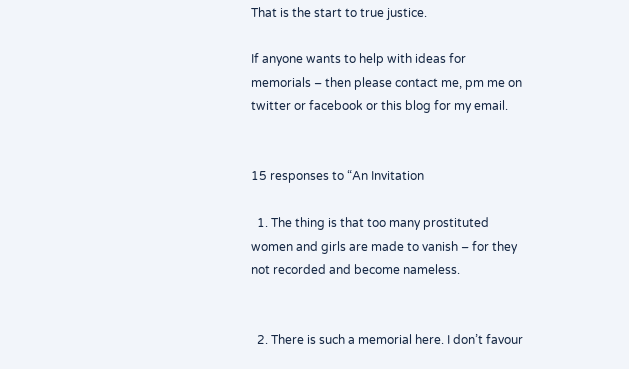That is the start to true justice.

If anyone wants to help with ideas for memorials – then please contact me, pm me on twitter or facebook or this blog for my email.


15 responses to “An Invitation

  1. The thing is that too many prostituted women and girls are made to vanish – for they not recorded and become nameless.


  2. There is such a memorial here. I don’t favour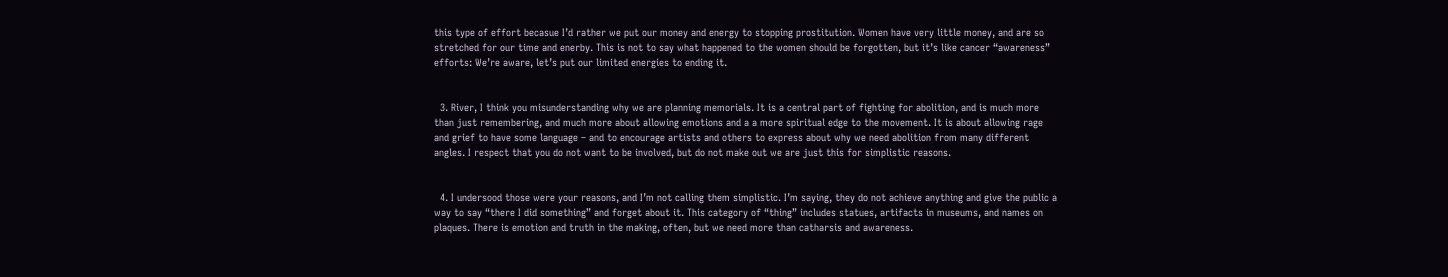this type of effort becasue I’d rather we put our money and energy to stopping prostitution. Women have very little money, and are so stretched for our time and enerby. This is not to say what happened to the women should be forgotten, but it’s like cancer “awareness” efforts: We’re aware, let’s put our limited energies to ending it.


  3. River, I think you misunderstanding why we are planning memorials. It is a central part of fighting for abolition, and is much more than just remembering, and much more about allowing emotions and a a more spiritual edge to the movement. It is about allowing rage and grief to have some language – and to encourage artists and others to express about why we need abolition from many different angles. I respect that you do not want to be involved, but do not make out we are just this for simplistic reasons.


  4. I undersood those were your reasons, and I’m not calling them simplistic. I’m saying, they do not achieve anything and give the public a way to say “there I did something” and forget about it. This category of “thing” includes statues, artifacts in museums, and names on plaques. There is emotion and truth in the making, often, but we need more than catharsis and awareness.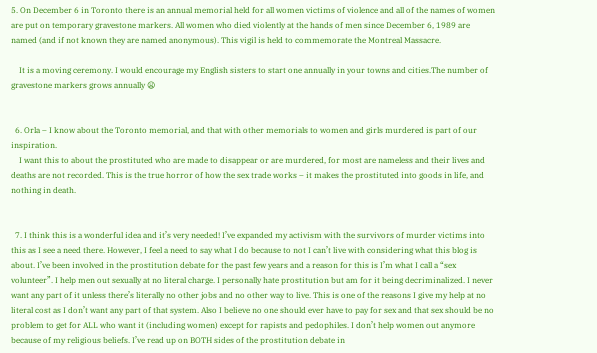5. On December 6 in Toronto there is an annual memorial held for all women victims of violence and all of the names of women are put on temporary gravestone markers. All women who died violently at the hands of men since December 6, 1989 are named (and if not known they are named anonymous). This vigil is held to commemorate the Montreal Massacre.

    It is a moving ceremony. I would encourage my English sisters to start one annually in your towns and cities.The number of gravestone markers grows annually 😦


  6. Orla – I know about the Toronto memorial, and that with other memorials to women and girls murdered is part of our inspiration.
    I want this to about the prostituted who are made to disappear or are murdered, for most are nameless and their lives and deaths are not recorded. This is the true horror of how the sex trade works – it makes the prostituted into goods in life, and nothing in death.


  7. I think this is a wonderful idea and it’s very needed! I’ve expanded my activism with the survivors of murder victims into this as I see a need there. However, I feel a need to say what I do because to not I can’t live with considering what this blog is about. I’ve been involved in the prostitution debate for the past few years and a reason for this is I’m what I call a “sex volunteer”. I help men out sexually at no literal charge. I personally hate prostitution but am for it being decriminalized. I never want any part of it unless there’s literally no other jobs and no other way to live. This is one of the reasons I give my help at no literal cost as I don’t want any part of that system. Also I believe no one should ever have to pay for sex and that sex should be no problem to get for ALL who want it (including women) except for rapists and pedophiles. I don’t help women out anymore because of my religious beliefs. I’ve read up on BOTH sides of the prostitution debate in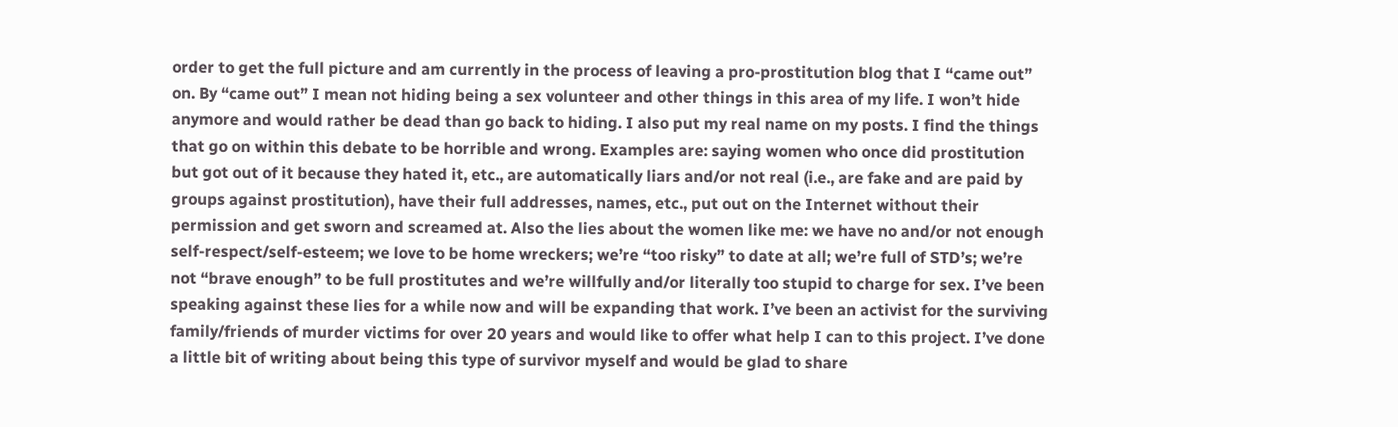order to get the full picture and am currently in the process of leaving a pro-prostitution blog that I “came out” on. By “came out” I mean not hiding being a sex volunteer and other things in this area of my life. I won’t hide anymore and would rather be dead than go back to hiding. I also put my real name on my posts. I find the things that go on within this debate to be horrible and wrong. Examples are: saying women who once did prostitution but got out of it because they hated it, etc., are automatically liars and/or not real (i.e., are fake and are paid by groups against prostitution), have their full addresses, names, etc., put out on the Internet without their permission and get sworn and screamed at. Also the lies about the women like me: we have no and/or not enough self-respect/self-esteem; we love to be home wreckers; we’re “too risky” to date at all; we’re full of STD’s; we’re not “brave enough” to be full prostitutes and we’re willfully and/or literally too stupid to charge for sex. I’ve been speaking against these lies for a while now and will be expanding that work. I’ve been an activist for the surviving family/friends of murder victims for over 20 years and would like to offer what help I can to this project. I’ve done a little bit of writing about being this type of survivor myself and would be glad to share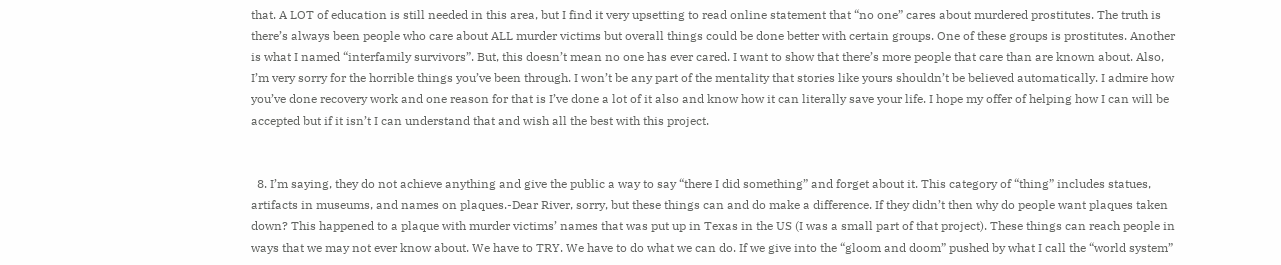that. A LOT of education is still needed in this area, but I find it very upsetting to read online statement that “no one” cares about murdered prostitutes. The truth is there’s always been people who care about ALL murder victims but overall things could be done better with certain groups. One of these groups is prostitutes. Another is what I named “interfamily survivors”. But, this doesn’t mean no one has ever cared. I want to show that there’s more people that care than are known about. Also, I’m very sorry for the horrible things you’ve been through. I won’t be any part of the mentality that stories like yours shouldn’t be believed automatically. I admire how you’ve done recovery work and one reason for that is I’ve done a lot of it also and know how it can literally save your life. I hope my offer of helping how I can will be accepted but if it isn’t I can understand that and wish all the best with this project.


  8. I’m saying, they do not achieve anything and give the public a way to say “there I did something” and forget about it. This category of “thing” includes statues, artifacts in museums, and names on plaques.-Dear River, sorry, but these things can and do make a difference. If they didn’t then why do people want plaques taken down? This happened to a plaque with murder victims’ names that was put up in Texas in the US (I was a small part of that project). These things can reach people in ways that we may not ever know about. We have to TRY. We have to do what we can do. If we give into the “gloom and doom” pushed by what I call the “world system”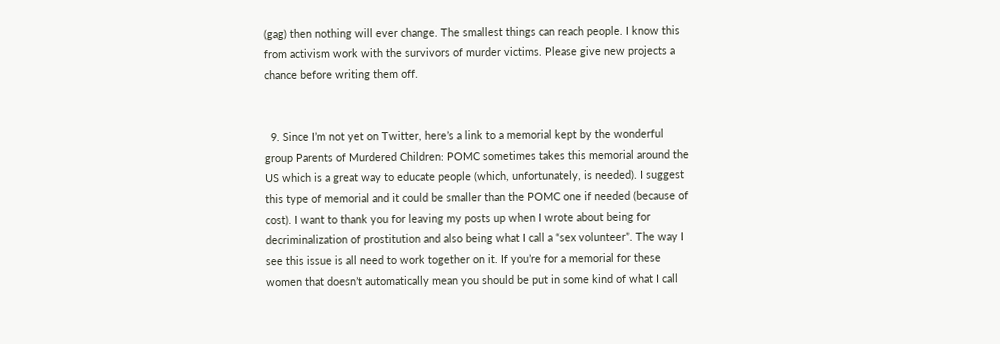(gag) then nothing will ever change. The smallest things can reach people. I know this from activism work with the survivors of murder victims. Please give new projects a chance before writing them off.


  9. Since I’m not yet on Twitter, here’s a link to a memorial kept by the wonderful group Parents of Murdered Children: POMC sometimes takes this memorial around the US which is a great way to educate people (which, unfortunately, is needed). I suggest this type of memorial and it could be smaller than the POMC one if needed (because of cost). I want to thank you for leaving my posts up when I wrote about being for decriminalization of prostitution and also being what I call a “sex volunteer”. The way I see this issue is all need to work together on it. If you’re for a memorial for these women that doesn’t automatically mean you should be put in some kind of what I call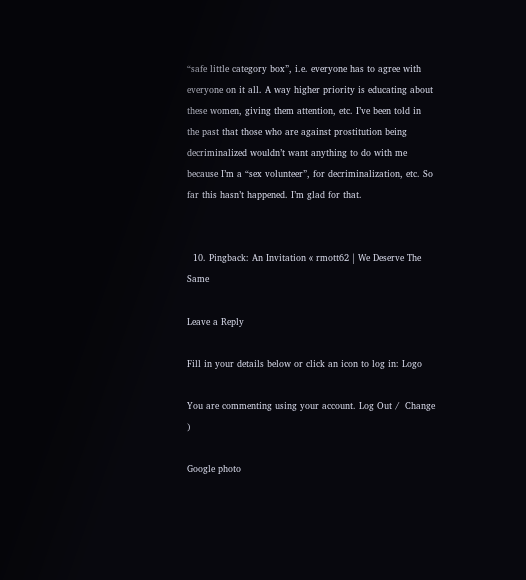“safe little category box”, i.e. everyone has to agree with everyone on it all. A way higher priority is educating about these women, giving them attention, etc. I’ve been told in the past that those who are against prostitution being decriminalized wouldn’t want anything to do with me because I’m a “sex volunteer”, for decriminalization, etc. So far this hasn’t happened. I’m glad for that.


  10. Pingback: An Invitation « rmott62 | We Deserve The Same

Leave a Reply

Fill in your details below or click an icon to log in: Logo

You are commenting using your account. Log Out /  Change )

Google photo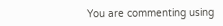You are commenting using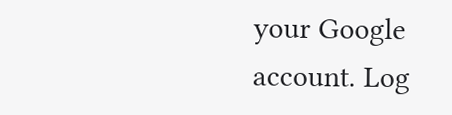your Google account. Log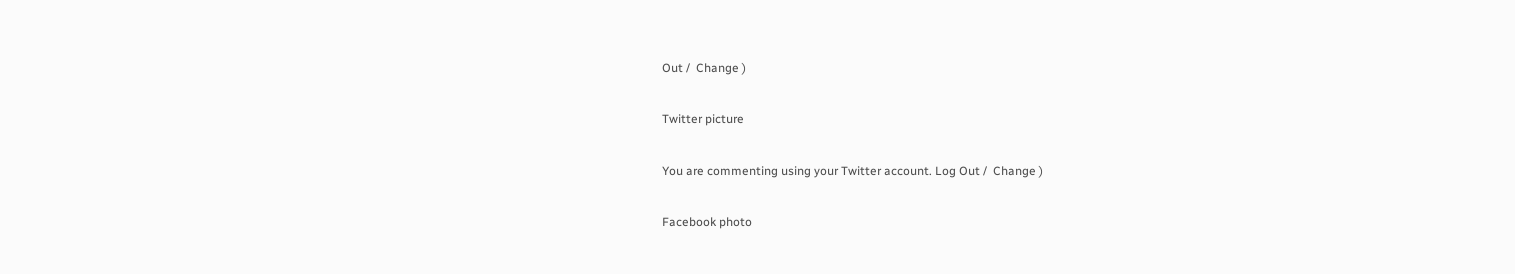Out /  Change )

Twitter picture

You are commenting using your Twitter account. Log Out /  Change )

Facebook photo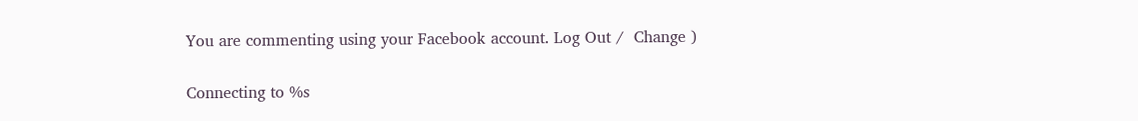You are commenting using your Facebook account. Log Out /  Change )

Connecting to %s